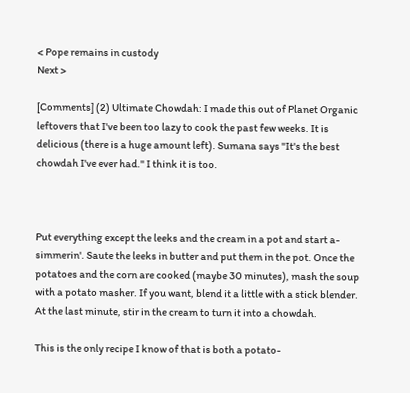< Pope remains in custody
Next >

[Comments] (2) Ultimate Chowdah: I made this out of Planet Organic leftovers that I've been too lazy to cook the past few weeks. It is delicious (there is a huge amount left). Sumana says "It's the best chowdah I've ever had." I think it is too.



Put everything except the leeks and the cream in a pot and start a-simmerin'. Saute the leeks in butter and put them in the pot. Once the potatoes and the corn are cooked (maybe 30 minutes), mash the soup with a potato masher. If you want, blend it a little with a stick blender. At the last minute, stir in the cream to turn it into a chowdah.

This is the only recipe I know of that is both a potato-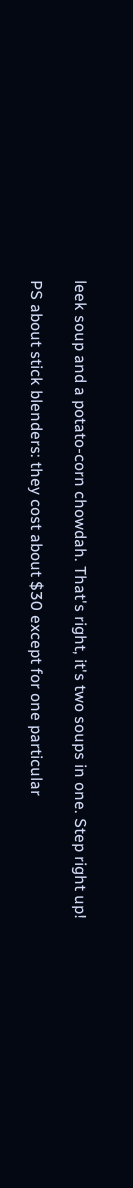leek soup and a potato-corn chowdah. That's right, it's two soups in one. Step right up!

PS about stick blenders: they cost about $30 except for one particular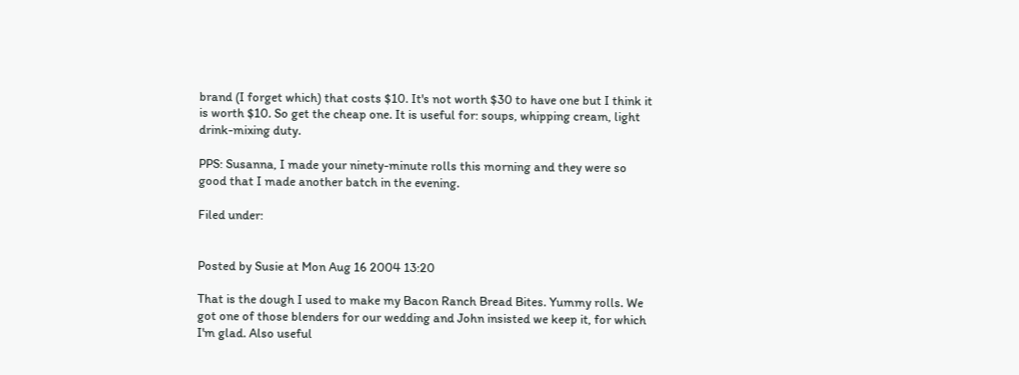brand (I forget which) that costs $10. It's not worth $30 to have one but I think it is worth $10. So get the cheap one. It is useful for: soups, whipping cream, light drink-mixing duty.

PPS: Susanna, I made your ninety-minute rolls this morning and they were so good that I made another batch in the evening.

Filed under:


Posted by Susie at Mon Aug 16 2004 13:20

That is the dough I used to make my Bacon Ranch Bread Bites. Yummy rolls. We got one of those blenders for our wedding and John insisted we keep it, for which I'm glad. Also useful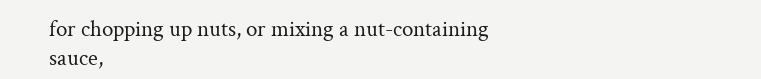for chopping up nuts, or mixing a nut-containing sauce,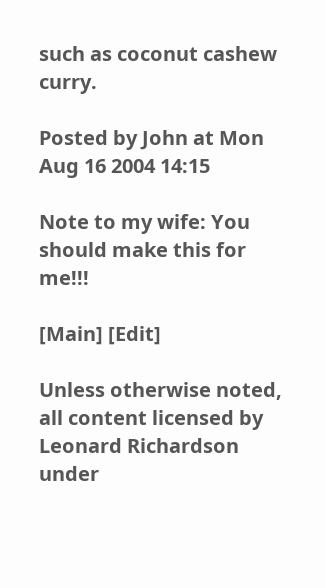such as coconut cashew curry.

Posted by John at Mon Aug 16 2004 14:15

Note to my wife: You should make this for me!!!

[Main] [Edit]

Unless otherwise noted, all content licensed by Leonard Richardson
under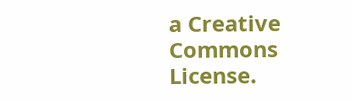a Creative Commons License.